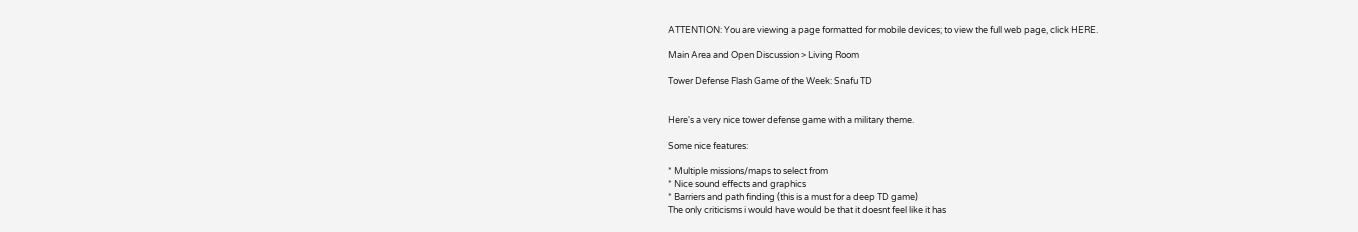ATTENTION: You are viewing a page formatted for mobile devices; to view the full web page, click HERE.

Main Area and Open Discussion > Living Room

Tower Defense Flash Game of the Week: Snafu TD


Here's a very nice tower defense game with a military theme.

Some nice features:

* Multiple missions/maps to select from
* Nice sound effects and graphics
* Barriers and path finding (this is a must for a deep TD game)
The only criticisms i would have would be that it doesnt feel like it has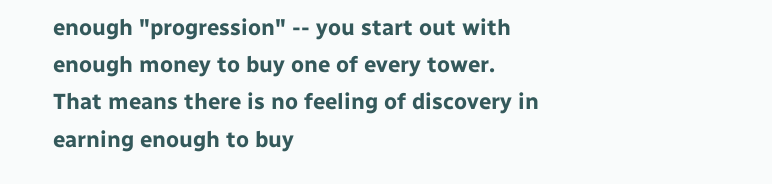enough "progression" -- you start out with enough money to buy one of every tower.  That means there is no feeling of discovery in earning enough to buy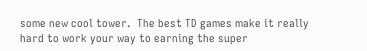some new cool tower.  The best TD games make it really hard to work your way to earning the super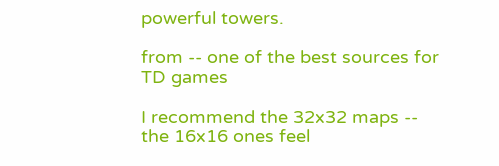powerful towers.

from -- one of the best sources for TD games

I recommend the 32x32 maps -- the 16x16 ones feel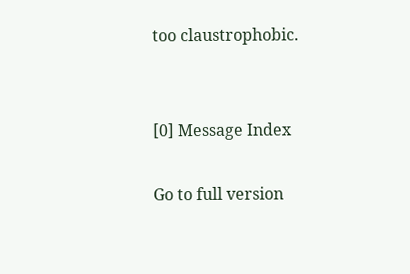too claustrophobic.


[0] Message Index

Go to full version